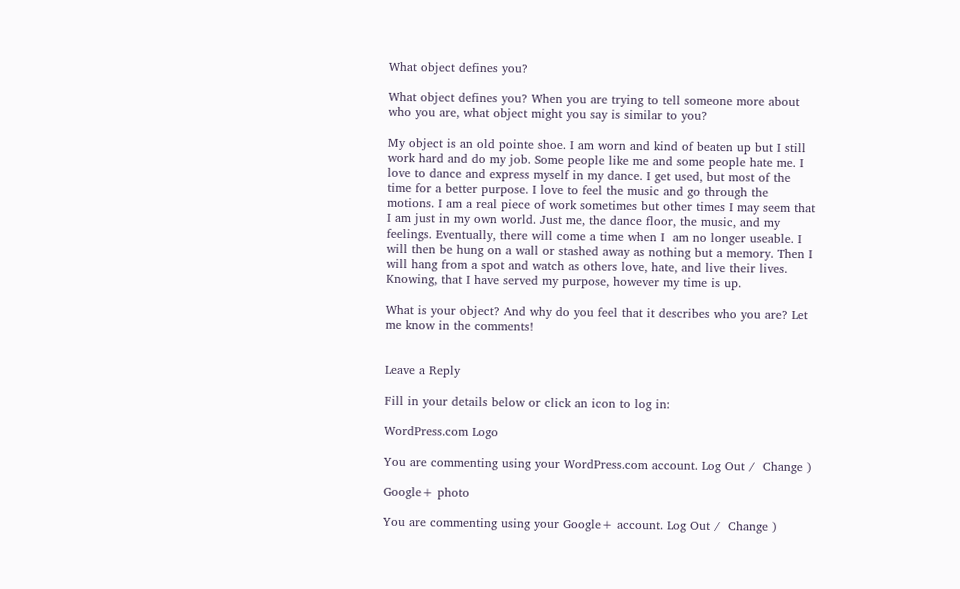What object defines you?

What object defines you? When you are trying to tell someone more about who you are, what object might you say is similar to you?

My object is an old pointe shoe. I am worn and kind of beaten up but I still work hard and do my job. Some people like me and some people hate me. I love to dance and express myself in my dance. I get used, but most of the time for a better purpose. I love to feel the music and go through the motions. I am a real piece of work sometimes but other times I may seem that I am just in my own world. Just me, the dance floor, the music, and my feelings. Eventually, there will come a time when I  am no longer useable. I will then be hung on a wall or stashed away as nothing but a memory. Then I will hang from a spot and watch as others love, hate, and live their lives. Knowing, that I have served my purpose, however my time is up.

What is your object? And why do you feel that it describes who you are? Let me know in the comments!


Leave a Reply

Fill in your details below or click an icon to log in:

WordPress.com Logo

You are commenting using your WordPress.com account. Log Out /  Change )

Google+ photo

You are commenting using your Google+ account. Log Out /  Change )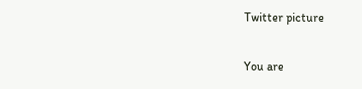Twitter picture

You are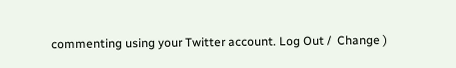commenting using your Twitter account. Log Out /  Change )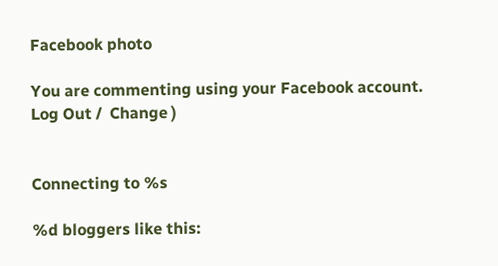Facebook photo

You are commenting using your Facebook account. Log Out /  Change )


Connecting to %s

%d bloggers like this: